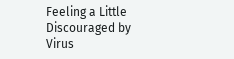Feeling a Little Discouraged by Virus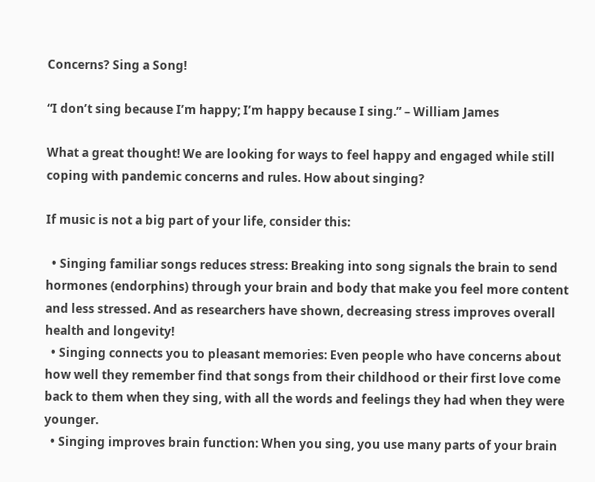Concerns? Sing a Song!

“I don’t sing because I’m happy; I’m happy because I sing.” – William James

What a great thought! We are looking for ways to feel happy and engaged while still coping with pandemic concerns and rules. How about singing?

If music is not a big part of your life, consider this:

  • Singing familiar songs reduces stress: Breaking into song signals the brain to send hormones (endorphins) through your brain and body that make you feel more content and less stressed. And as researchers have shown, decreasing stress improves overall health and longevity!
  • Singing connects you to pleasant memories: Even people who have concerns about how well they remember find that songs from their childhood or their first love come back to them when they sing, with all the words and feelings they had when they were younger.
  • Singing improves brain function: When you sing, you use many parts of your brain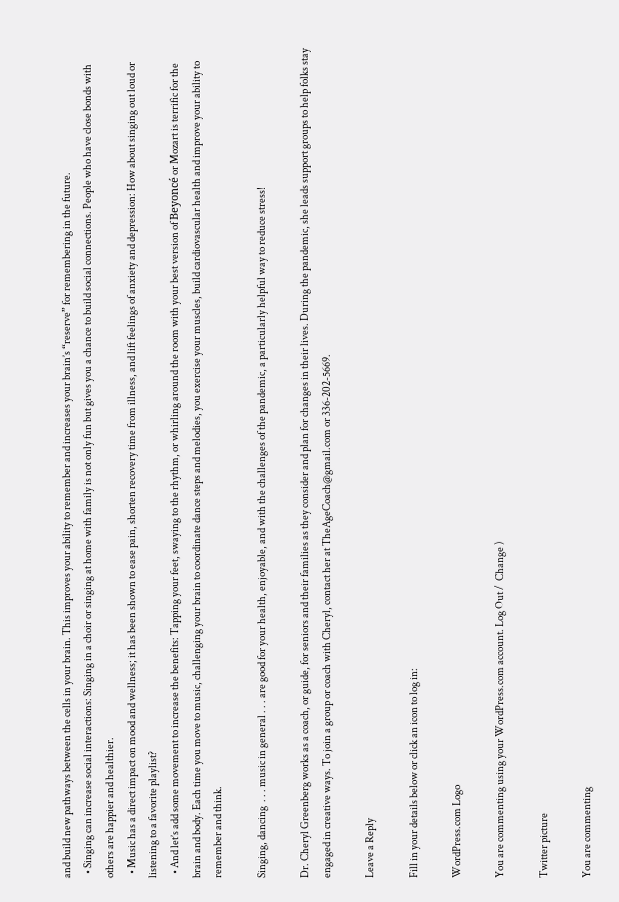and build new pathways between the cells in your brain. This improves your ability to remember and increases your brain’s “reserve” for remembering in the future.
  • Singing can increase social interactions: Singing in a choir or singing at home with family is not only fun but gives you a chance to build social connections. People who have close bonds with others are happier and healthier.
  • Music has a direct impact on mood and wellness; it has been shown to ease pain, shorten recovery time from illness, and lift feelings of anxiety and depression: How about singing out loud or listening to a favorite playlist?
  • And let’s add some movement to increase the benefits: Tapping your feet, swaying to the rhythm, or whirling around the room with your best version of Beyoncé or Mozart is terrific for the brain and body. Each time you move to music, challenging your brain to coordinate dance steps and melodies, you exercise your muscles, build cardiovascular health and improve your ability to  remember and think.

Singing, dancing  . . . music in general . . . are good for your health, enjoyable, and with the challenges of the pandemic, a particularly helpful way to reduce stress!

Dr. Cheryl Greenberg works as a coach, or guide, for seniors and their families as they consider and plan for changes in their lives. During the pandemic, she leads support groups to help folks stay engaged in creative ways. To join a group or coach with Cheryl, contact her at TheAgeCoach@gmail.com or 336-202-5669.

Leave a Reply

Fill in your details below or click an icon to log in:

WordPress.com Logo

You are commenting using your WordPress.com account. Log Out /  Change )

Twitter picture

You are commenting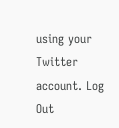using your Twitter account. Log Out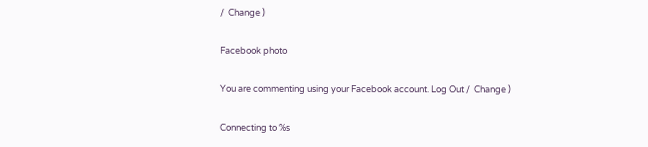/  Change )

Facebook photo

You are commenting using your Facebook account. Log Out /  Change )

Connecting to %s